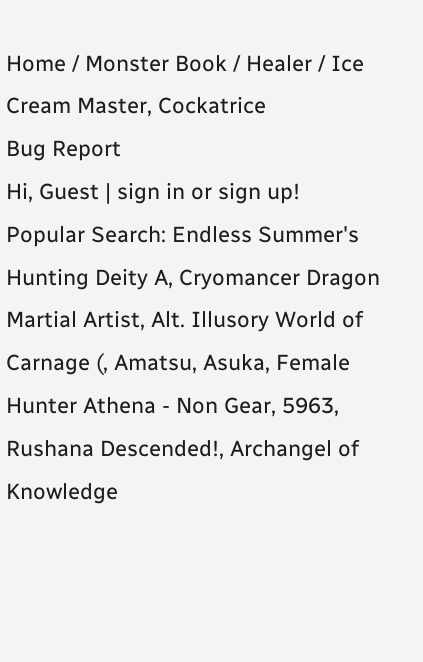Home / Monster Book / Healer / Ice Cream Master, Cockatrice
Bug Report
Hi, Guest | sign in or sign up!
Popular Search: Endless Summer's Hunting Deity A, Cryomancer Dragon Martial Artist, Alt. Illusory World of Carnage (, Amatsu, Asuka, Female Hunter Athena - Non Gear, 5963, Rushana Descended!, Archangel of Knowledge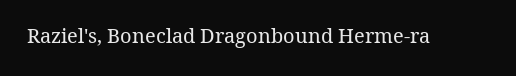Raziel's, Boneclad Dragonbound Herme-ra